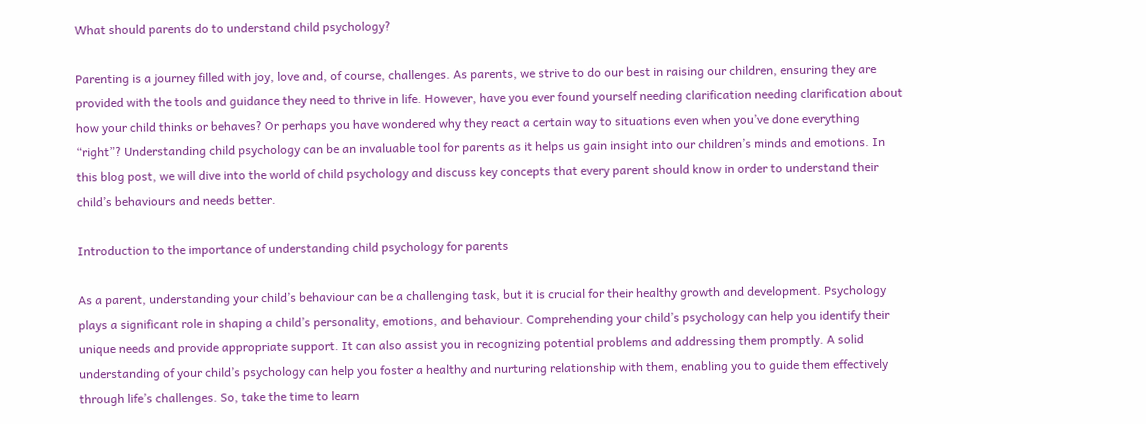What should parents do to understand child psychology?

Parenting is a journey filled with joy, love and, of course, challenges. As parents, we strive to do our best in raising our children, ensuring they are provided with the tools and guidance they need to thrive in life. However, have you ever found yourself needing clarification needing clarification about how your child thinks or behaves? Or perhaps you have wondered why they react a certain way to situations even when you’ve done everything “right”? Understanding child psychology can be an invaluable tool for parents as it helps us gain insight into our children’s minds and emotions. In this blog post, we will dive into the world of child psychology and discuss key concepts that every parent should know in order to understand their child’s behaviours and needs better.

Introduction to the importance of understanding child psychology for parents

As a parent, understanding your child’s behaviour can be a challenging task, but it is crucial for their healthy growth and development. Psychology plays a significant role in shaping a child’s personality, emotions, and behaviour. Comprehending your child’s psychology can help you identify their unique needs and provide appropriate support. It can also assist you in recognizing potential problems and addressing them promptly. A solid understanding of your child’s psychology can help you foster a healthy and nurturing relationship with them, enabling you to guide them effectively through life’s challenges. So, take the time to learn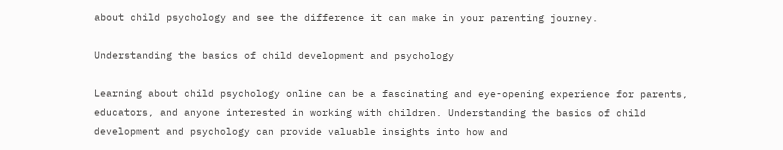about child psychology and see the difference it can make in your parenting journey.

Understanding the basics of child development and psychology

Learning about child psychology online can be a fascinating and eye-opening experience for parents, educators, and anyone interested in working with children. Understanding the basics of child development and psychology can provide valuable insights into how and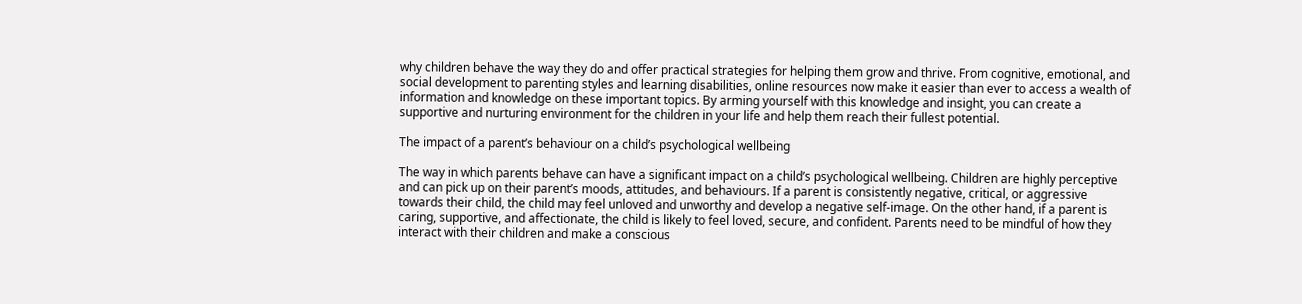why children behave the way they do and offer practical strategies for helping them grow and thrive. From cognitive, emotional, and social development to parenting styles and learning disabilities, online resources now make it easier than ever to access a wealth of information and knowledge on these important topics. By arming yourself with this knowledge and insight, you can create a supportive and nurturing environment for the children in your life and help them reach their fullest potential.

The impact of a parent’s behaviour on a child’s psychological wellbeing

The way in which parents behave can have a significant impact on a child’s psychological wellbeing. Children are highly perceptive and can pick up on their parent’s moods, attitudes, and behaviours. If a parent is consistently negative, critical, or aggressive towards their child, the child may feel unloved and unworthy and develop a negative self-image. On the other hand, if a parent is caring, supportive, and affectionate, the child is likely to feel loved, secure, and confident. Parents need to be mindful of how they interact with their children and make a conscious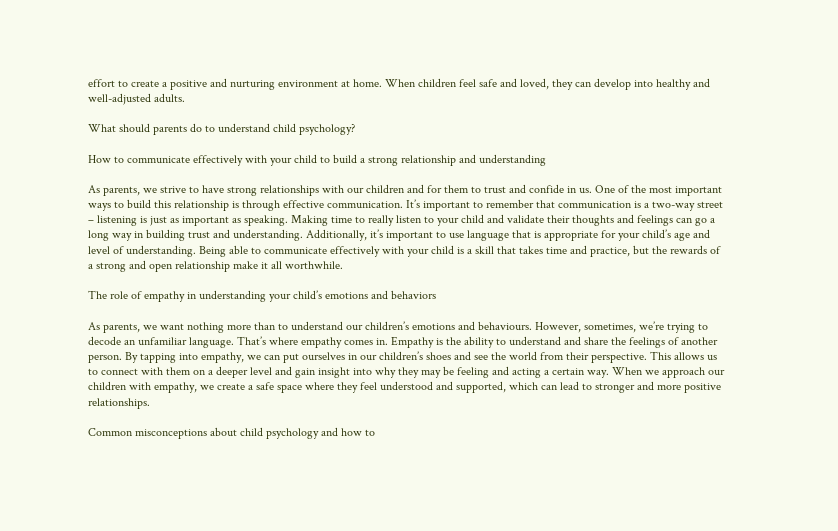effort to create a positive and nurturing environment at home. When children feel safe and loved, they can develop into healthy and well-adjusted adults.

What should parents do to understand child psychology?

How to communicate effectively with your child to build a strong relationship and understanding

As parents, we strive to have strong relationships with our children and for them to trust and confide in us. One of the most important ways to build this relationship is through effective communication. It’s important to remember that communication is a two-way street – listening is just as important as speaking. Making time to really listen to your child and validate their thoughts and feelings can go a long way in building trust and understanding. Additionally, it’s important to use language that is appropriate for your child’s age and level of understanding. Being able to communicate effectively with your child is a skill that takes time and practice, but the rewards of a strong and open relationship make it all worthwhile.

The role of empathy in understanding your child’s emotions and behaviors

As parents, we want nothing more than to understand our children’s emotions and behaviours. However, sometimes, we’re trying to decode an unfamiliar language. That’s where empathy comes in. Empathy is the ability to understand and share the feelings of another person. By tapping into empathy, we can put ourselves in our children’s shoes and see the world from their perspective. This allows us to connect with them on a deeper level and gain insight into why they may be feeling and acting a certain way. When we approach our children with empathy, we create a safe space where they feel understood and supported, which can lead to stronger and more positive relationships.

Common misconceptions about child psychology and how to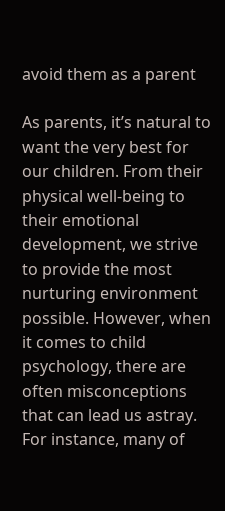avoid them as a parent

As parents, it’s natural to want the very best for our children. From their physical well-being to their emotional development, we strive to provide the most nurturing environment possible. However, when it comes to child psychology, there are often misconceptions that can lead us astray. For instance, many of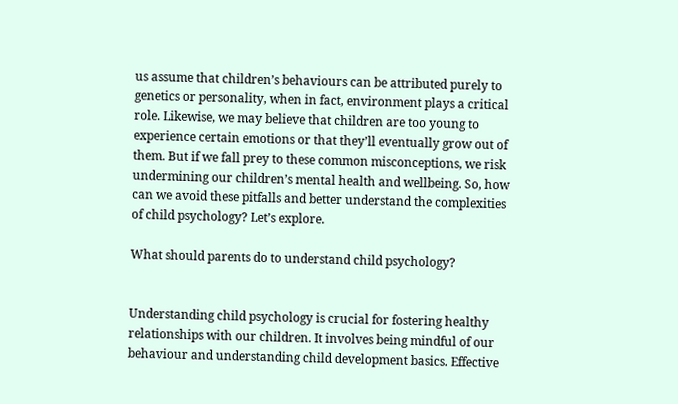us assume that children’s behaviours can be attributed purely to genetics or personality, when in fact, environment plays a critical role. Likewise, we may believe that children are too young to experience certain emotions or that they’ll eventually grow out of them. But if we fall prey to these common misconceptions, we risk undermining our children’s mental health and wellbeing. So, how can we avoid these pitfalls and better understand the complexities of child psychology? Let’s explore.

What should parents do to understand child psychology?


Understanding child psychology is crucial for fostering healthy relationships with our children. It involves being mindful of our behaviour and understanding child development basics. Effective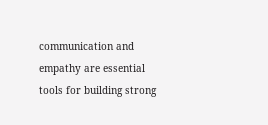communication and empathy are essential tools for building strong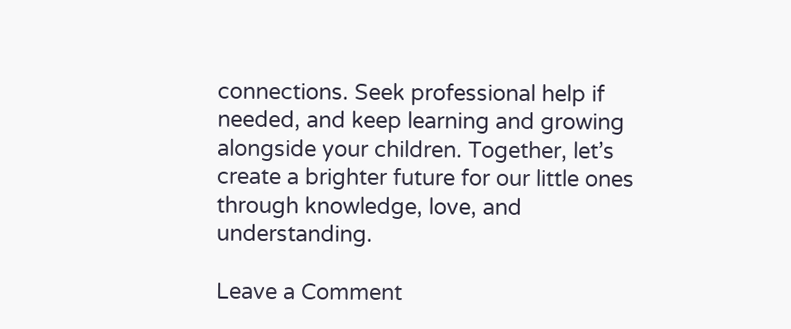connections. Seek professional help if needed, and keep learning and growing alongside your children. Together, let’s create a brighter future for our little ones through knowledge, love, and understanding.

Leave a Comment